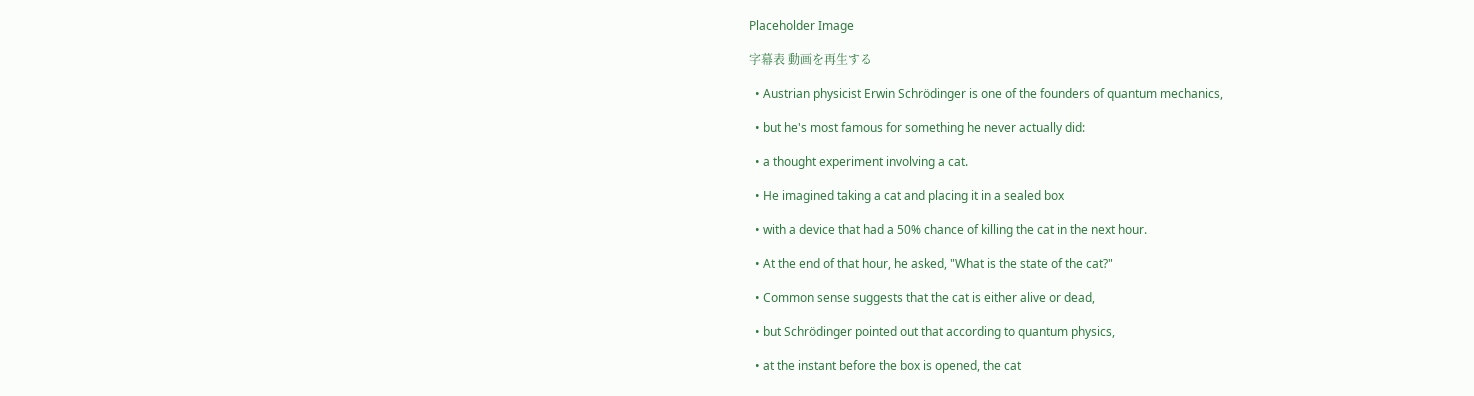Placeholder Image

字幕表 動画を再生する

  • Austrian physicist Erwin Schrödinger is one of the founders of quantum mechanics,

  • but he's most famous for something he never actually did:

  • a thought experiment involving a cat.

  • He imagined taking a cat and placing it in a sealed box

  • with a device that had a 50% chance of killing the cat in the next hour.

  • At the end of that hour, he asked, "What is the state of the cat?"

  • Common sense suggests that the cat is either alive or dead,

  • but Schrödinger pointed out that according to quantum physics,

  • at the instant before the box is opened, the cat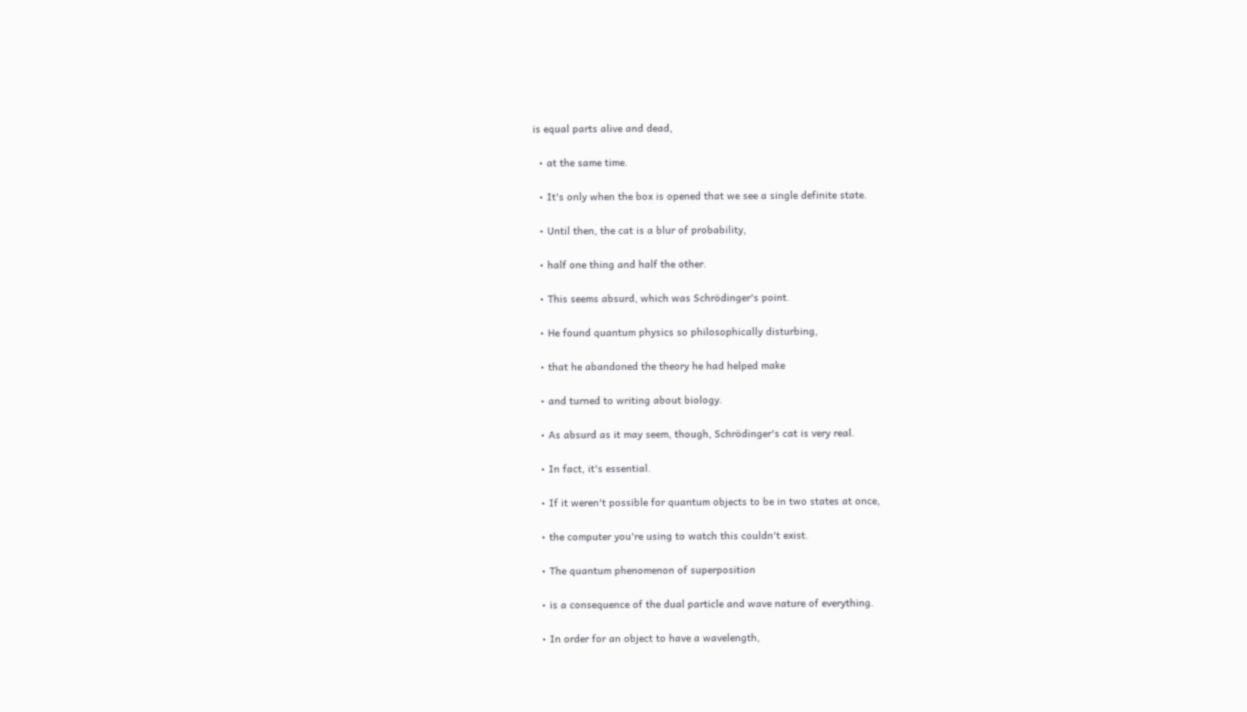is equal parts alive and dead,

  • at the same time.

  • It's only when the box is opened that we see a single definite state.

  • Until then, the cat is a blur of probability,

  • half one thing and half the other.

  • This seems absurd, which was Schrödinger's point.

  • He found quantum physics so philosophically disturbing,

  • that he abandoned the theory he had helped make

  • and turned to writing about biology.

  • As absurd as it may seem, though, Schrödinger's cat is very real.

  • In fact, it's essential.

  • If it weren't possible for quantum objects to be in two states at once,

  • the computer you're using to watch this couldn't exist.

  • The quantum phenomenon of superposition

  • is a consequence of the dual particle and wave nature of everything.

  • In order for an object to have a wavelength,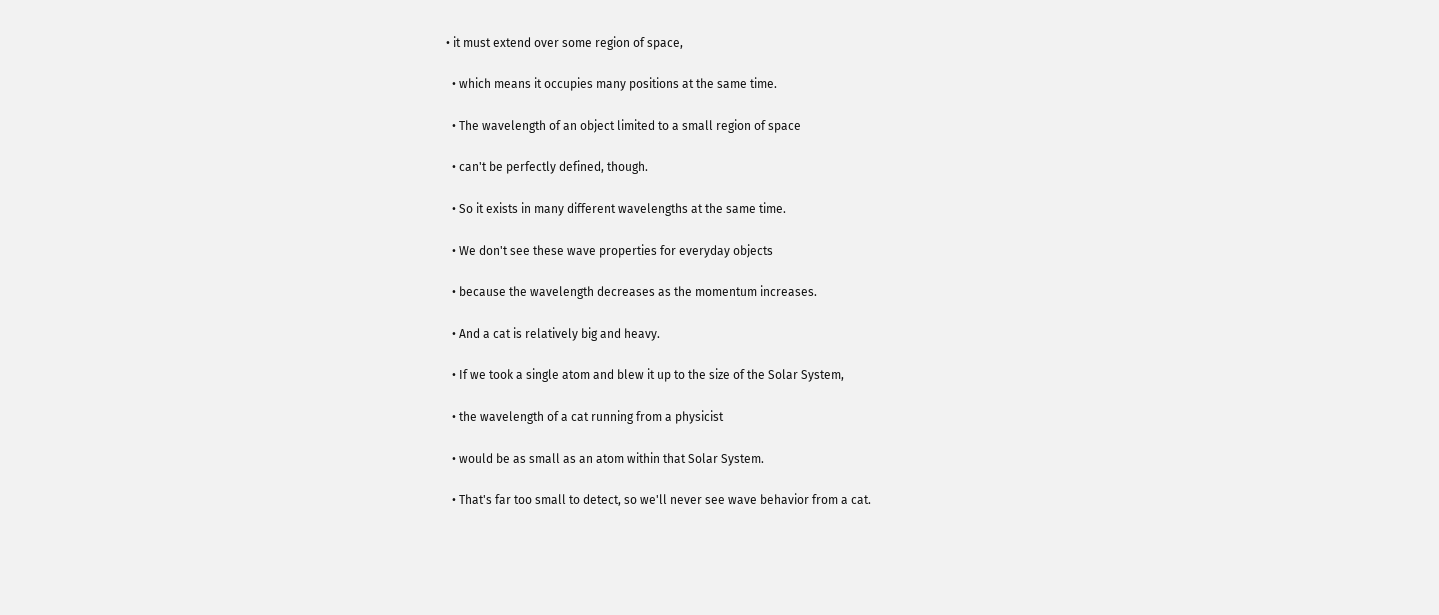• it must extend over some region of space,

  • which means it occupies many positions at the same time.

  • The wavelength of an object limited to a small region of space

  • can't be perfectly defined, though.

  • So it exists in many different wavelengths at the same time.

  • We don't see these wave properties for everyday objects

  • because the wavelength decreases as the momentum increases.

  • And a cat is relatively big and heavy.

  • If we took a single atom and blew it up to the size of the Solar System,

  • the wavelength of a cat running from a physicist

  • would be as small as an atom within that Solar System.

  • That's far too small to detect, so we'll never see wave behavior from a cat.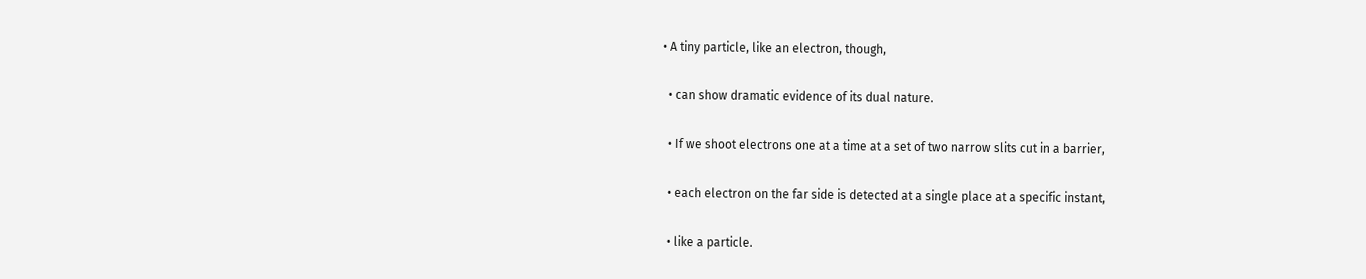• A tiny particle, like an electron, though,

  • can show dramatic evidence of its dual nature.

  • If we shoot electrons one at a time at a set of two narrow slits cut in a barrier,

  • each electron on the far side is detected at a single place at a specific instant,

  • like a particle.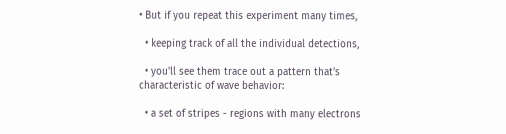• But if you repeat this experiment many times,

  • keeping track of all the individual detections,

  • you'll see them trace out a pattern that's characteristic of wave behavior:

  • a set of stripes - regions with many electrons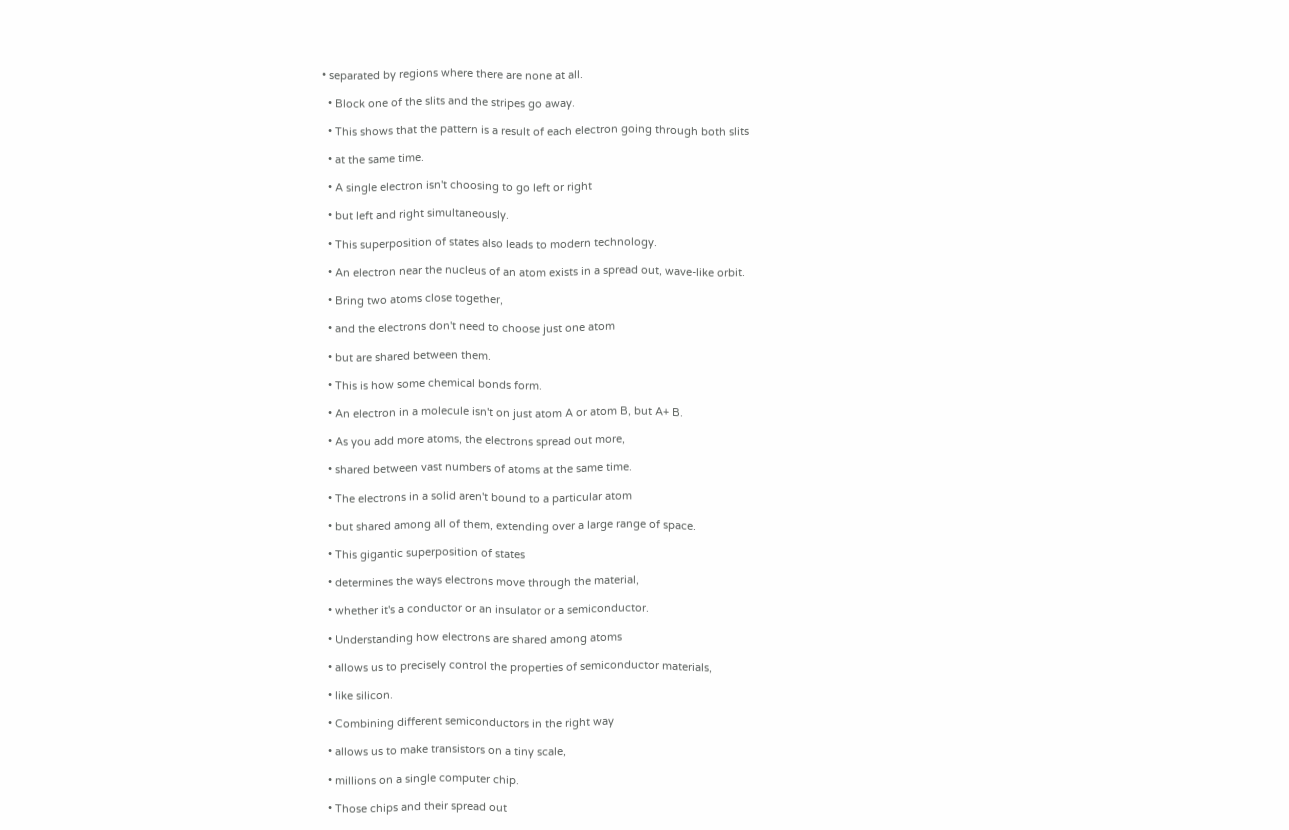• separated by regions where there are none at all.

  • Block one of the slits and the stripes go away.

  • This shows that the pattern is a result of each electron going through both slits

  • at the same time.

  • A single electron isn't choosing to go left or right

  • but left and right simultaneously.

  • This superposition of states also leads to modern technology.

  • An electron near the nucleus of an atom exists in a spread out, wave-like orbit.

  • Bring two atoms close together,

  • and the electrons don't need to choose just one atom

  • but are shared between them.

  • This is how some chemical bonds form.

  • An electron in a molecule isn't on just atom A or atom B, but A+ B.

  • As you add more atoms, the electrons spread out more,

  • shared between vast numbers of atoms at the same time.

  • The electrons in a solid aren't bound to a particular atom

  • but shared among all of them, extending over a large range of space.

  • This gigantic superposition of states

  • determines the ways electrons move through the material,

  • whether it's a conductor or an insulator or a semiconductor.

  • Understanding how electrons are shared among atoms

  • allows us to precisely control the properties of semiconductor materials,

  • like silicon.

  • Combining different semiconductors in the right way

  • allows us to make transistors on a tiny scale,

  • millions on a single computer chip.

  • Those chips and their spread out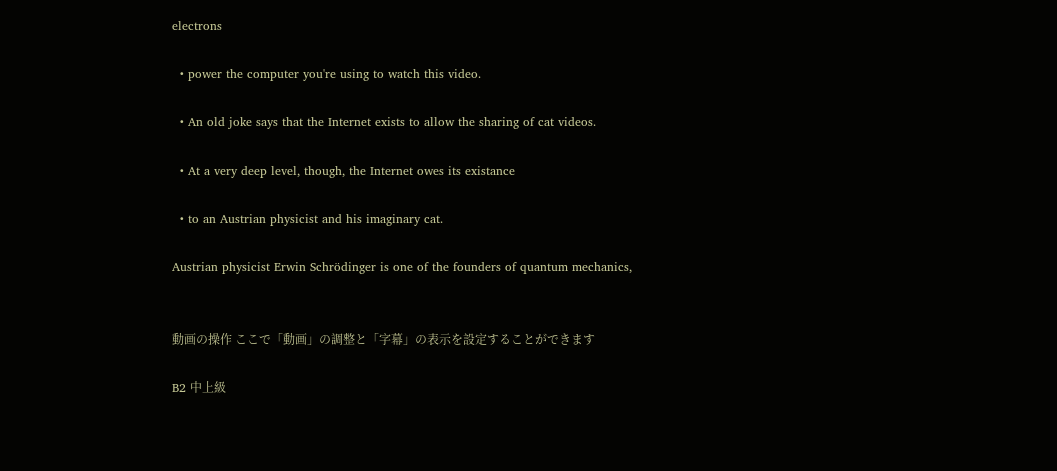electrons

  • power the computer you're using to watch this video.

  • An old joke says that the Internet exists to allow the sharing of cat videos.

  • At a very deep level, though, the Internet owes its existance

  • to an Austrian physicist and his imaginary cat.

Austrian physicist Erwin Schrödinger is one of the founders of quantum mechanics,


動画の操作 ここで「動画」の調整と「字幕」の表示を設定することができます

B2 中上級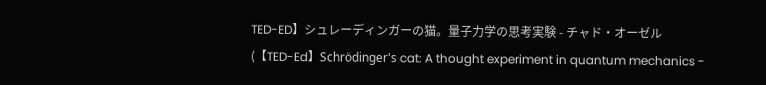TED-ED】シュレーディンガーの猫。量子力学の思考実験 - チャド・オーゼル (【TED-Ed】Schrödinger's cat: A thought experiment in quantum mechanics -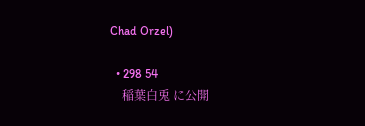Chad Orzel)

  • 298 54
    稲葉白兎 に公開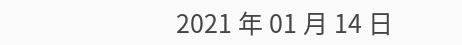2021 年 01 月 14 日